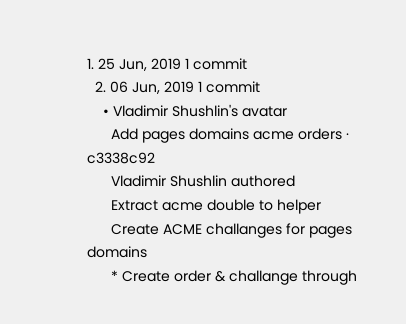1. 25 Jun, 2019 1 commit
  2. 06 Jun, 2019 1 commit
    • Vladimir Shushlin's avatar
      Add pages domains acme orders · c3338c92
      Vladimir Shushlin authored
      Extract acme double to helper
      Create ACME challanges for pages domains
      * Create order & challange through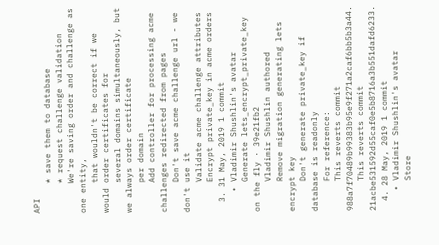API
      * save them to database
      * request challenge validation
      We're saving order and challenge as one entity,
      that wouldn't be correct if we would order certificates for
      several domains simultaneously, but we always order certificate
      per domain
      Add controller for processing acme challenges redirected from pages
      Don't save acme challenge url - we don't use it
      Validate acme challenge attributes
      Encrypt private_key in acme orders
  3. 31 May, 2019 1 commit
    • Vladimir Shushlin's avatar
      Generate lets_encrypt_private_key on the fly · 39e21fb2
      Vladimir Shushlin authored
      Remove migration generating lets encrypt key
      Don't generate private_key if database is readonly
      For reference:
      This reverts commit 988a7f70489b99383b95e9f271a2caf6bb5b3a44.
      This reverts commit 21acbe531592d55caf0e5b8716a3b551dafd6233.
  4. 28 May, 2019 1 commit
    • Vladimir Shushlin's avatar
      Store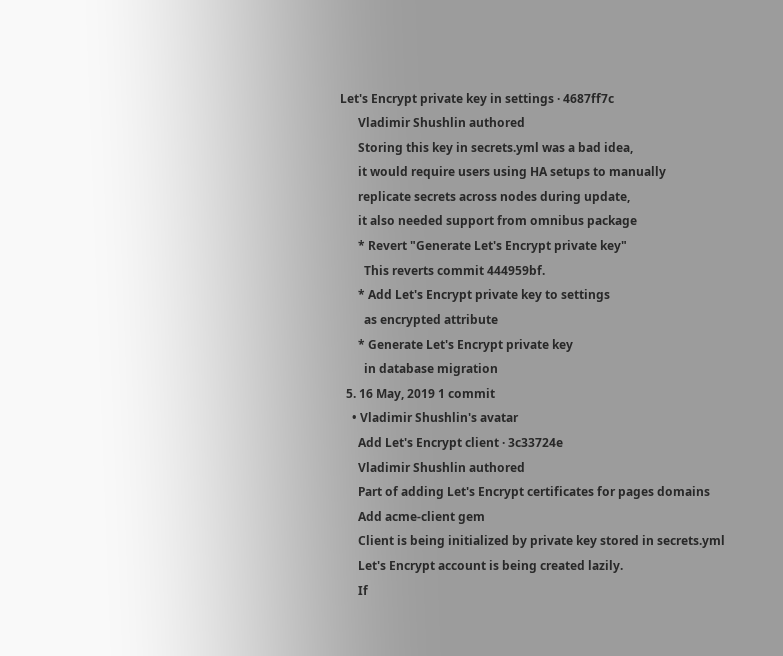Let's Encrypt private key in settings · 4687ff7c
      Vladimir Shushlin authored
      Storing this key in secrets.yml was a bad idea,
      it would require users using HA setups to manually
      replicate secrets across nodes during update,
      it also needed support from omnibus package
      * Revert "Generate Let's Encrypt private key"
        This reverts commit 444959bf.
      * Add Let's Encrypt private key to settings
        as encrypted attribute
      * Generate Let's Encrypt private key
        in database migration
  5. 16 May, 2019 1 commit
    • Vladimir Shushlin's avatar
      Add Let's Encrypt client · 3c33724e
      Vladimir Shushlin authored
      Part of adding Let's Encrypt certificates for pages domains
      Add acme-client gem
      Client is being initialized by private key stored in secrets.yml
      Let's Encrypt account is being created lazily.
      If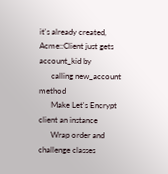it's already created, Acme::Client just gets account_kid by
      calling new_account method
      Make Let's Encrypt client an instance
      Wrap order and challenge classes